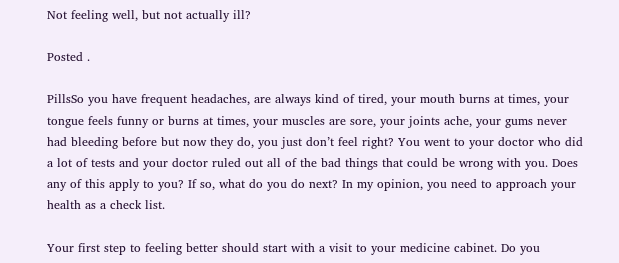Not feeling well, but not actually ill?

Posted .

PillsSo you have frequent headaches, are always kind of tired, your mouth burns at times, your tongue feels funny or burns at times, your muscles are sore, your joints ache, your gums never had bleeding before but now they do, you just don’t feel right? You went to your doctor who did a lot of tests and your doctor ruled out all of the bad things that could be wrong with you. Does any of this apply to you? If so, what do you do next? In my opinion, you need to approach your health as a check list.

Your first step to feeling better should start with a visit to your medicine cabinet. Do you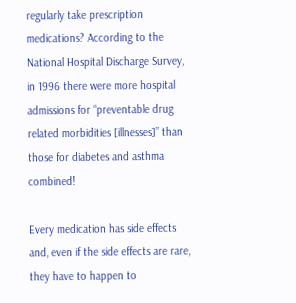regularly take prescription medications? According to the National Hospital Discharge Survey, in 1996 there were more hospital admissions for “preventable drug related morbidities [illnesses]” than those for diabetes and asthma combined!

Every medication has side effects and, even if the side effects are rare, they have to happen to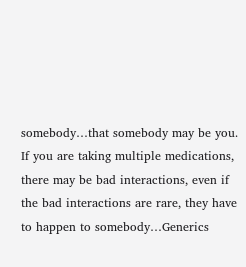somebody…that somebody may be you. If you are taking multiple medications, there may be bad interactions, even if the bad interactions are rare, they have to happen to somebody…Generics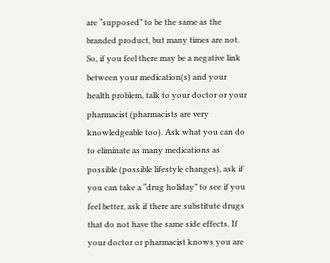are “supposed” to be the same as the branded product, but many times are not. So, if you feel there may be a negative link between your medication(s) and your health problem, talk to your doctor or your pharmacist (pharmacists are very knowledgeable too). Ask what you can do to eliminate as many medications as possible (possible lifestyle changes), ask if you can take a “drug holiday” to see if you feel better, ask if there are substitute drugs that do not have the same side effects. If your doctor or pharmacist knows you are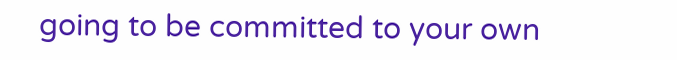going to be committed to your own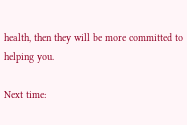health, then they will be more committed to helping you.

Next time: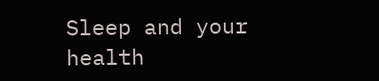Sleep and your health